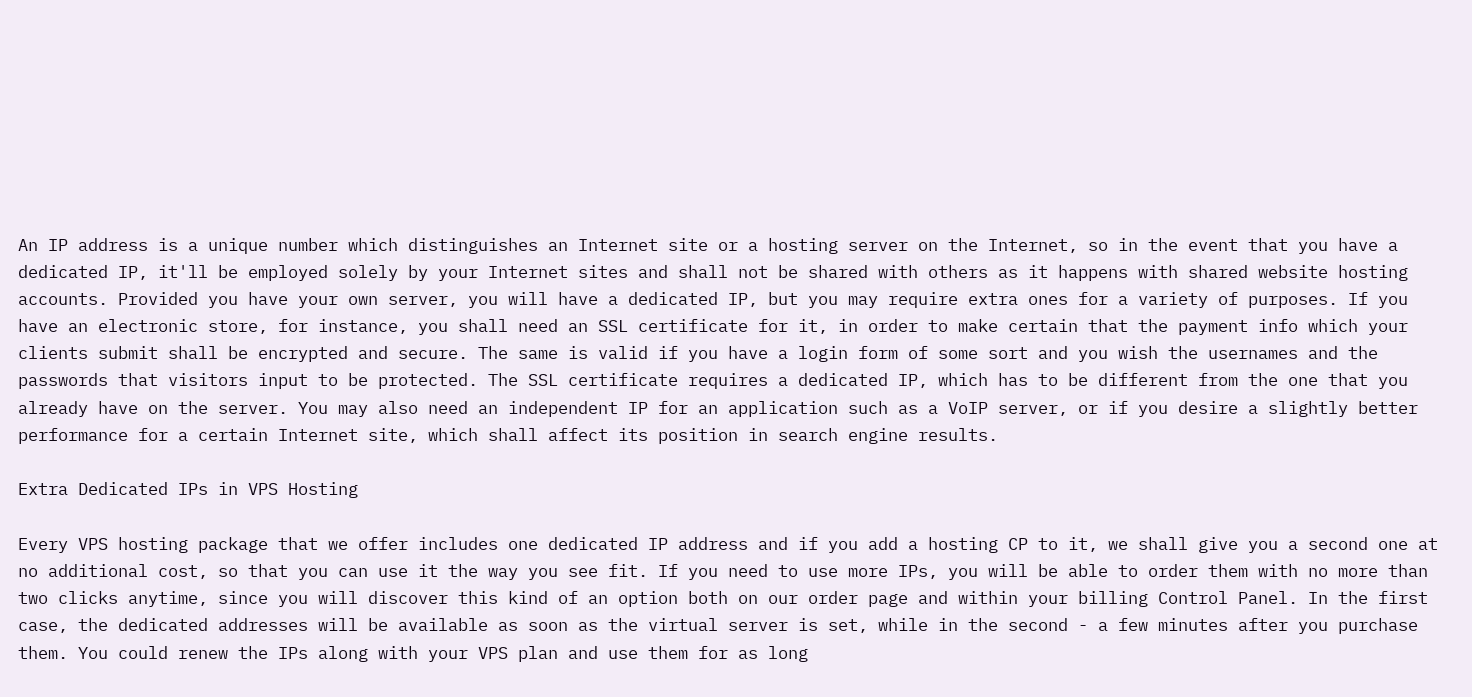An IP address is a unique number which distinguishes an Internet site or a hosting server on the Internet, so in the event that you have a dedicated IP, it'll be employed solely by your Internet sites and shall not be shared with others as it happens with shared website hosting accounts. Provided you have your own server, you will have a dedicated IP, but you may require extra ones for a variety of purposes. If you have an electronic store, for instance, you shall need an SSL certificate for it, in order to make certain that the payment info which your clients submit shall be encrypted and secure. The same is valid if you have a login form of some sort and you wish the usernames and the passwords that visitors input to be protected. The SSL certificate requires a dedicated IP, which has to be different from the one that you already have on the server. You may also need an independent IP for an application such as a VoIP server, or if you desire a slightly better performance for a certain Internet site, which shall affect its position in search engine results.

Extra Dedicated IPs in VPS Hosting

Every VPS hosting package that we offer includes one dedicated IP address and if you add a hosting CP to it, we shall give you a second one at no additional cost, so that you can use it the way you see fit. If you need to use more IPs, you will be able to order them with no more than two clicks anytime, since you will discover this kind of an option both on our order page and within your billing Control Panel. In the first case, the dedicated addresses will be available as soon as the virtual server is set, while in the second - a few minutes after you purchase them. You could renew the IPs along with your VPS plan and use them for as long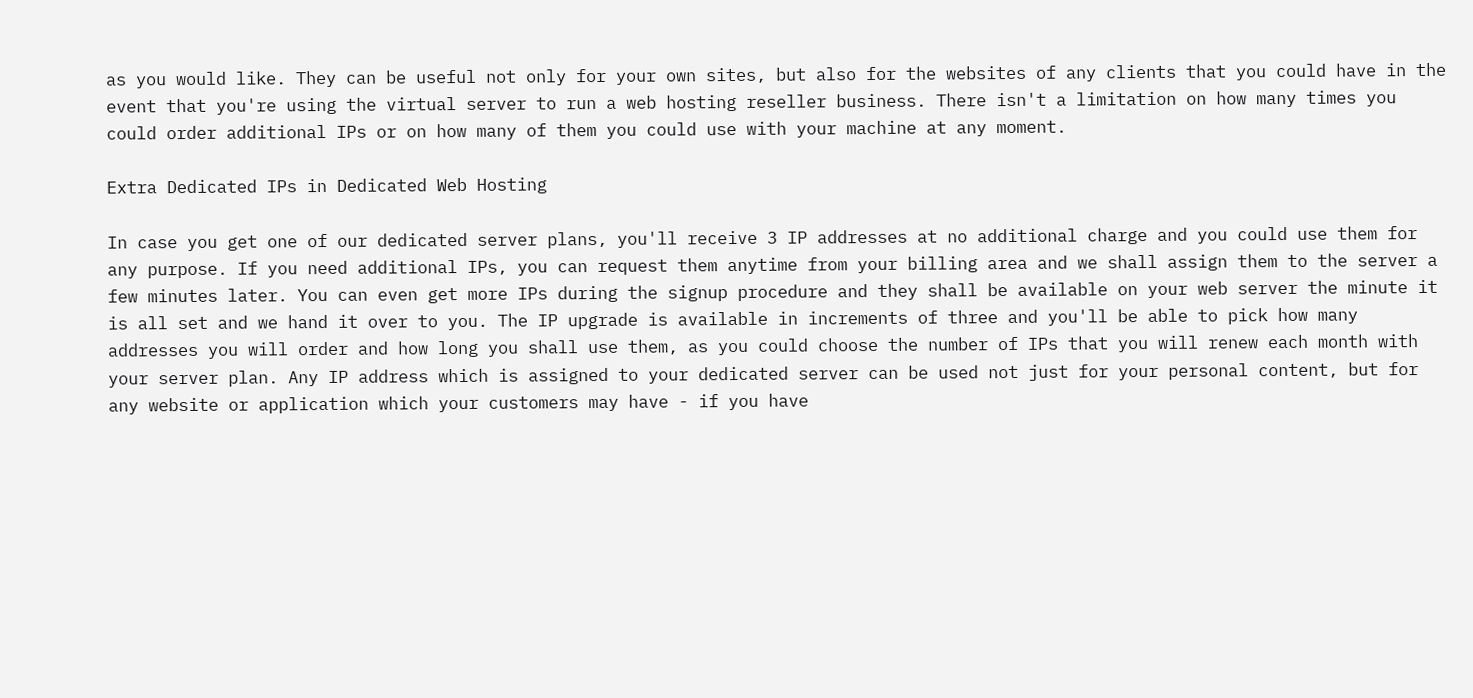as you would like. They can be useful not only for your own sites, but also for the websites of any clients that you could have in the event that you're using the virtual server to run a web hosting reseller business. There isn't a limitation on how many times you could order additional IPs or on how many of them you could use with your machine at any moment.

Extra Dedicated IPs in Dedicated Web Hosting

In case you get one of our dedicated server plans, you'll receive 3 IP addresses at no additional charge and you could use them for any purpose. If you need additional IPs, you can request them anytime from your billing area and we shall assign them to the server a few minutes later. You can even get more IPs during the signup procedure and they shall be available on your web server the minute it is all set and we hand it over to you. The IP upgrade is available in increments of three and you'll be able to pick how many addresses you will order and how long you shall use them, as you could choose the number of IPs that you will renew each month with your server plan. Any IP address which is assigned to your dedicated server can be used not just for your personal content, but for any website or application which your customers may have - if you have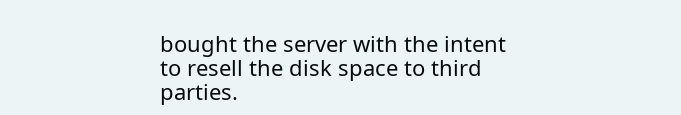bought the server with the intent to resell the disk space to third parties.